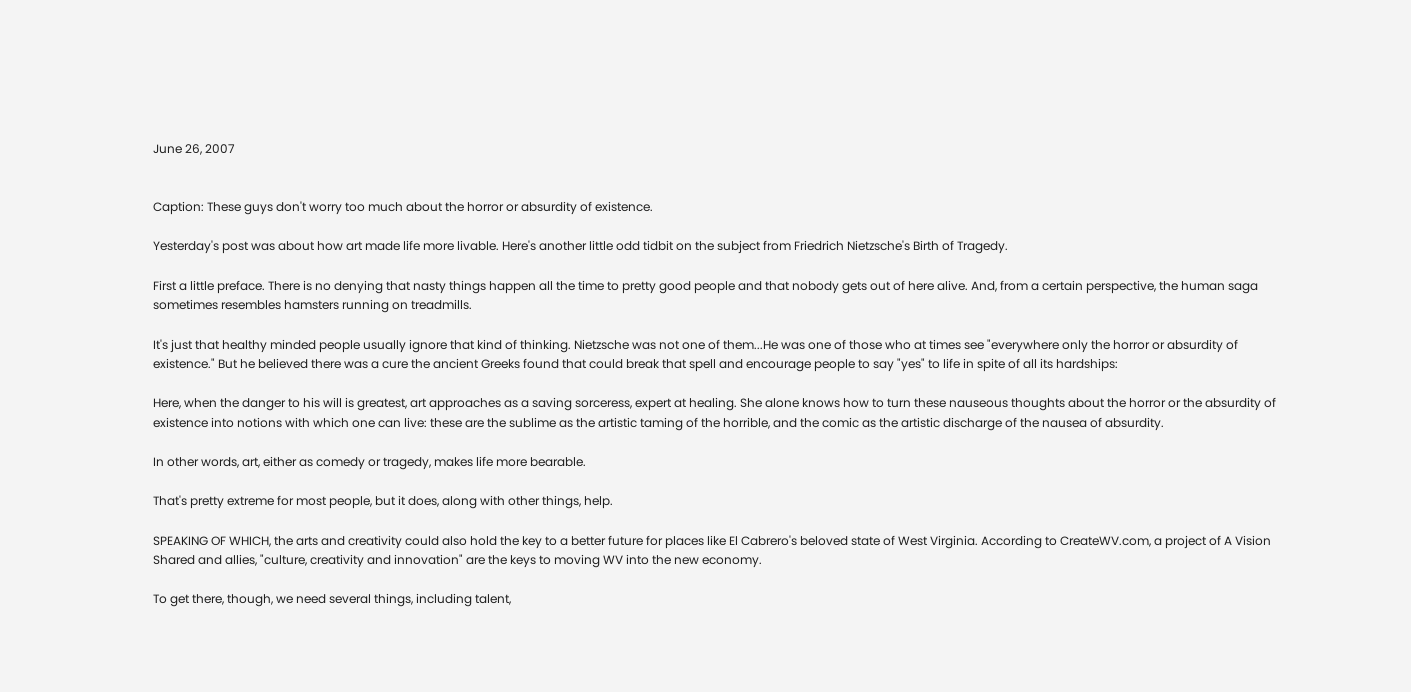June 26, 2007


Caption: These guys don't worry too much about the horror or absurdity of existence.

Yesterday's post was about how art made life more livable. Here's another little odd tidbit on the subject from Friedrich Nietzsche's Birth of Tragedy.

First a little preface. There is no denying that nasty things happen all the time to pretty good people and that nobody gets out of here alive. And, from a certain perspective, the human saga sometimes resembles hamsters running on treadmills.

It's just that healthy minded people usually ignore that kind of thinking. Nietzsche was not one of them...He was one of those who at times see "everywhere only the horror or absurdity of existence." But he believed there was a cure the ancient Greeks found that could break that spell and encourage people to say "yes" to life in spite of all its hardships:

Here, when the danger to his will is greatest, art approaches as a saving sorceress, expert at healing. She alone knows how to turn these nauseous thoughts about the horror or the absurdity of existence into notions with which one can live: these are the sublime as the artistic taming of the horrible, and the comic as the artistic discharge of the nausea of absurdity.

In other words, art, either as comedy or tragedy, makes life more bearable.

That's pretty extreme for most people, but it does, along with other things, help.

SPEAKING OF WHICH, the arts and creativity could also hold the key to a better future for places like El Cabrero's beloved state of West Virginia. According to CreateWV.com, a project of A Vision Shared and allies, "culture, creativity and innovation" are the keys to moving WV into the new economy.

To get there, though, we need several things, including talent,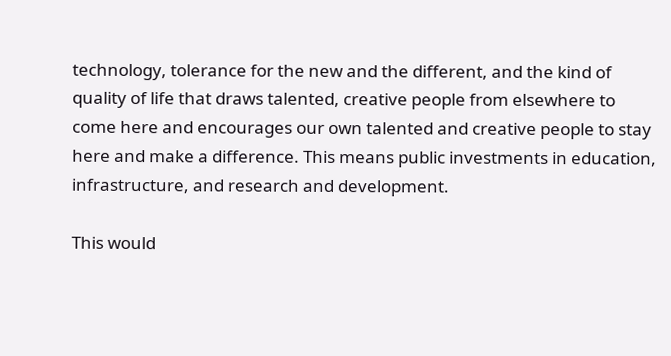technology, tolerance for the new and the different, and the kind of quality of life that draws talented, creative people from elsewhere to come here and encourages our own talented and creative people to stay here and make a difference. This means public investments in education, infrastructure, and research and development.

This would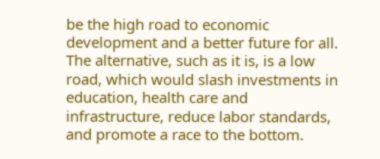be the high road to economic development and a better future for all. The alternative, such as it is, is a low road, which would slash investments in education, health care and infrastructure, reduce labor standards, and promote a race to the bottom.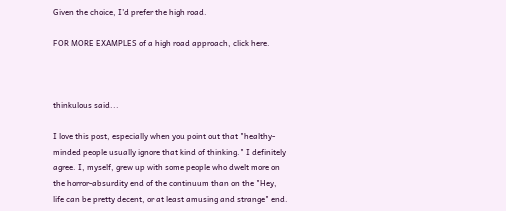Given the choice, I'd prefer the high road.

FOR MORE EXAMPLES of a high road approach, click here.



thinkulous said...

I love this post, especially when you point out that "healthy-minded people usually ignore that kind of thinking." I definitely agree. I, myself, grew up with some people who dwelt more on the horror-absurdity end of the continuum than on the "Hey, life can be pretty decent, or at least amusing and strange" end.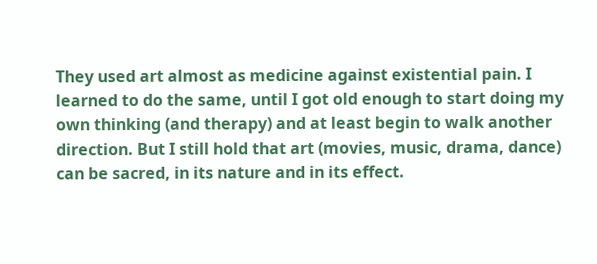They used art almost as medicine against existential pain. I learned to do the same, until I got old enough to start doing my own thinking (and therapy) and at least begin to walk another direction. But I still hold that art (movies, music, drama, dance) can be sacred, in its nature and in its effect.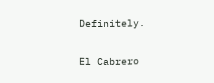Definitely.

El Cabrero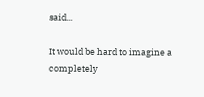said...

It would be hard to imagine a completely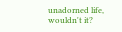unadorned life, wouldn't it?